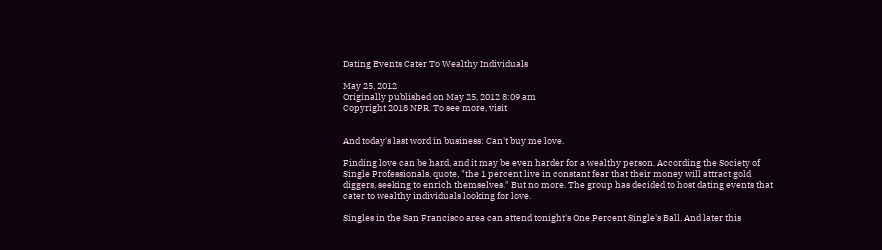Dating Events Cater To Wealthy Individuals

May 25, 2012
Originally published on May 25, 2012 8:09 am
Copyright 2018 NPR. To see more, visit


And today's last word in business: Can't buy me love.

Finding love can be hard, and it may be even harder for a wealthy person. According the Society of Single Professionals, quote, "the 1 percent live in constant fear that their money will attract gold diggers, seeking to enrich themselves." But no more. The group has decided to host dating events that cater to wealthy individuals looking for love.

Singles in the San Francisco area can attend tonight's One Percent Single's Ball. And later this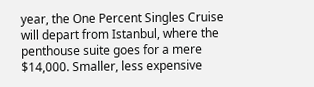year, the One Percent Singles Cruise will depart from Istanbul, where the penthouse suite goes for a mere $14,000. Smaller, less expensive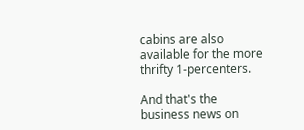cabins are also available for the more thrifty 1-percenters.

And that's the business news on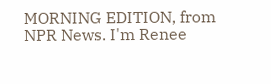MORNING EDITION, from NPR News. I'm Renee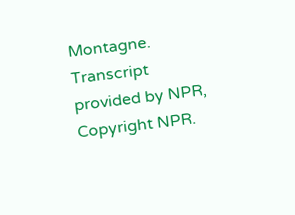Montagne. Transcript provided by NPR, Copyright NPR.